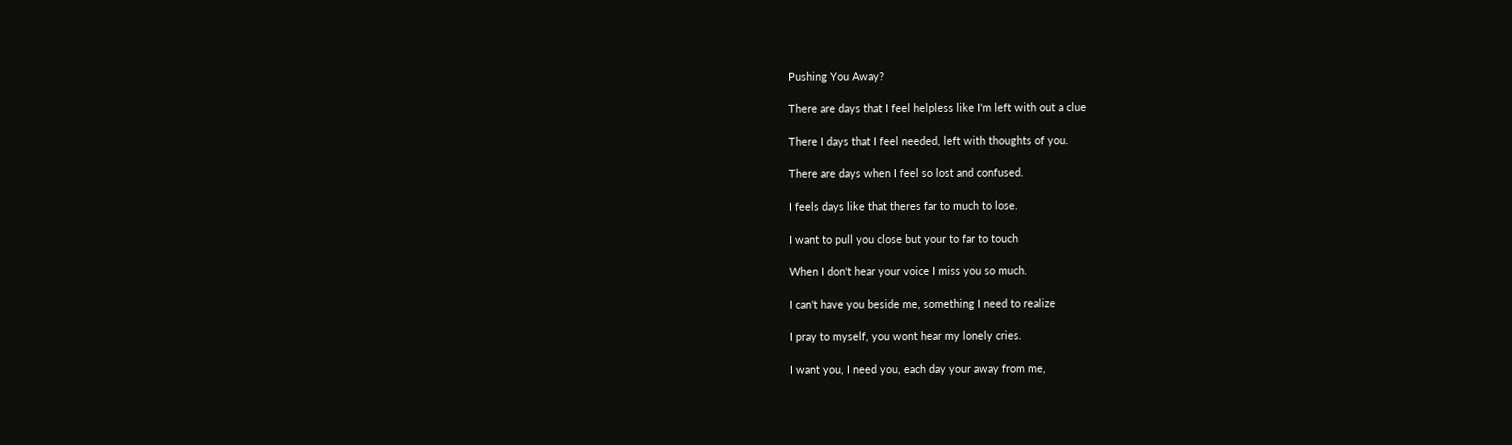Pushing You Away?

There are days that I feel helpless like I'm left with out a clue

There I days that I feel needed, left with thoughts of you.

There are days when I feel so lost and confused.

I feels days like that theres far to much to lose.

I want to pull you close but your to far to touch

When I don't hear your voice I miss you so much.

I can't have you beside me, something I need to realize

I pray to myself, you wont hear my lonely cries.

I want you, I need you, each day your away from me,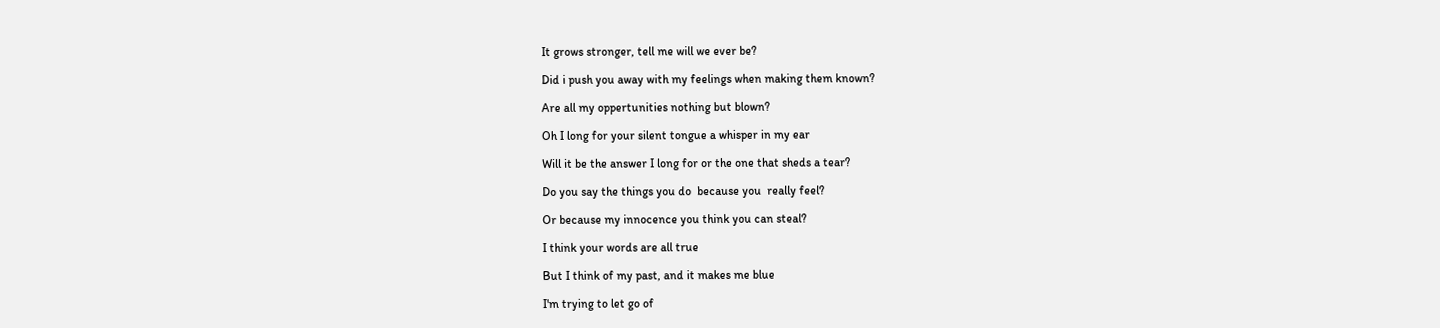It grows stronger, tell me will we ever be?

Did i push you away with my feelings when making them known?

Are all my oppertunities nothing but blown?

Oh I long for your silent tongue a whisper in my ear

Will it be the answer I long for or the one that sheds a tear?

Do you say the things you do  because you  really feel?

Or because my innocence you think you can steal?

I think your words are all true

But I think of my past, and it makes me blue

I'm trying to let go of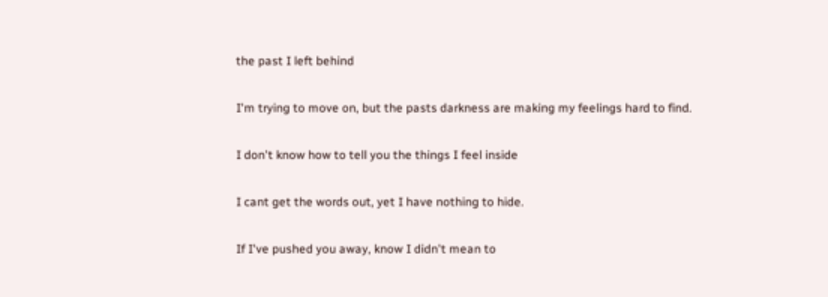the past I left behind

I'm trying to move on, but the pasts darkness are making my feelings hard to find.

I don't know how to tell you the things I feel inside

I cant get the words out, yet I have nothing to hide.

If I've pushed you away, know I didn't mean to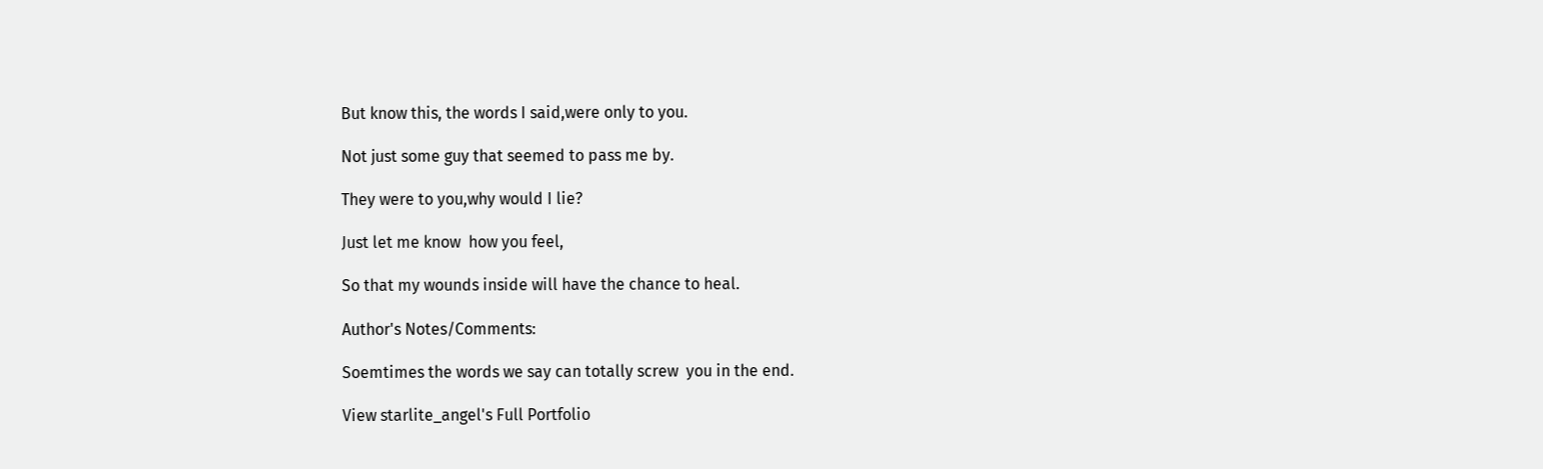But know this, the words I said,were only to you.

Not just some guy that seemed to pass me by.

They were to you,why would I lie?

Just let me know  how you feel,

So that my wounds inside will have the chance to heal.

Author's Notes/Comments:

Soemtimes the words we say can totally screw  you in the end.

View starlite_angel's Full Portfolio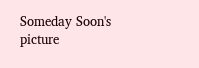Someday Soon's picture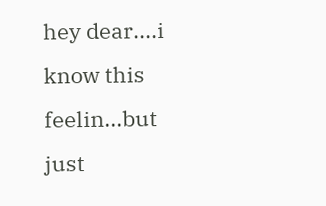hey dear....i know this feelin...but just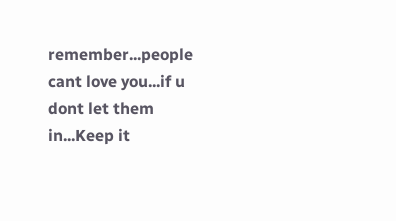remember...people cant love you...if u dont let them in...Keep it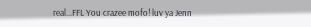real...FFL You crazee mofo! luv ya Jenn